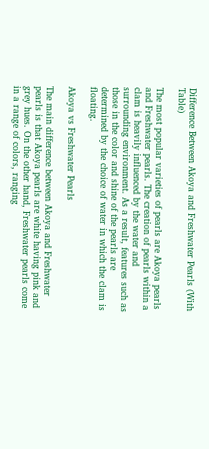Difference Between Akoya and Freshwater Pearls (With Table)

The most popular varieties of pearls are Akoya pearls and Freshwater pearls. The creation of pearls within a clam is heavily influenced by the water and surrounding environment. As a result, features such as those in the color and shine of the pearls are determined by the choice of water in which the clam is floating.

Akoya vs Freshwater Pearls

The main difference between Akoya and Freshwater pearls is that Akoya pearls are white having pink and grey hues. On the other hand, Freshwater pearls come in a range of colors, ranging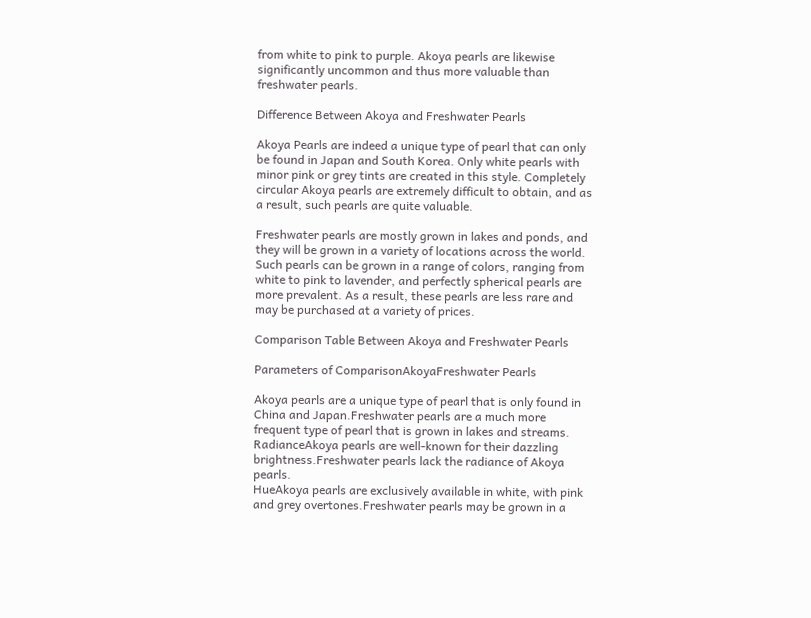from white to pink to purple. Akoya pearls are likewise significantly uncommon and thus more valuable than freshwater pearls.

Difference Between Akoya and Freshwater Pearls

Akoya Pearls are indeed a unique type of pearl that can only be found in Japan and South Korea. Only white pearls with minor pink or grey tints are created in this style. Completely circular Akoya pearls are extremely difficult to obtain, and as a result, such pearls are quite valuable.

Freshwater pearls are mostly grown in lakes and ponds, and they will be grown in a variety of locations across the world. Such pearls can be grown in a range of colors, ranging from white to pink to lavender, and perfectly spherical pearls are more prevalent. As a result, these pearls are less rare and may be purchased at a variety of prices.

Comparison Table Between Akoya and Freshwater Pearls

Parameters of ComparisonAkoyaFreshwater Pearls

Akoya pearls are a unique type of pearl that is only found in China and Japan.Freshwater pearls are a much more frequent type of pearl that is grown in lakes and streams.
RadianceAkoya pearls are well-known for their dazzling brightness.Freshwater pearls lack the radiance of Akoya pearls.
HueAkoya pearls are exclusively available in white, with pink and grey overtones.Freshwater pearls may be grown in a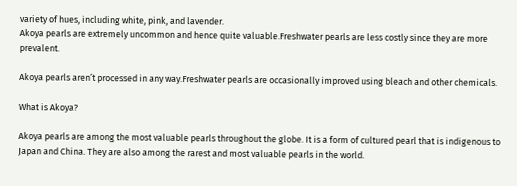variety of hues, including white, pink, and lavender.
Akoya pearls are extremely uncommon and hence quite valuable.Freshwater pearls are less costly since they are more prevalent.

Akoya pearls aren’t processed in any way.Freshwater pearls are occasionally improved using bleach and other chemicals.

What is Akoya?

Akoya pearls are among the most valuable pearls throughout the globe. It is a form of cultured pearl that is indigenous to Japan and China. They are also among the rarest and most valuable pearls in the world.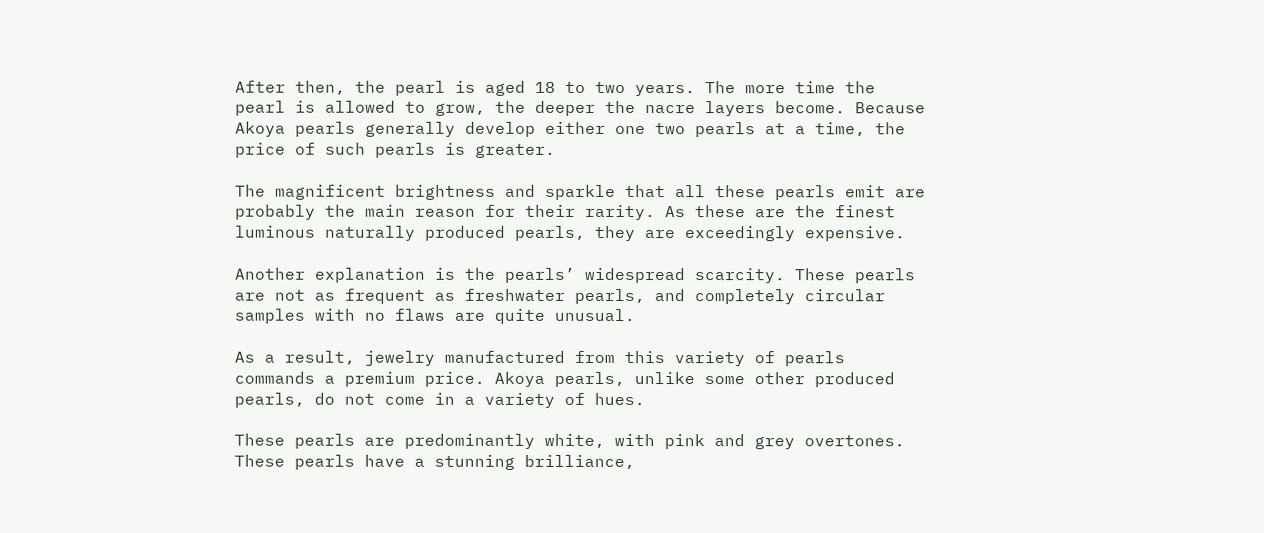After then, the pearl is aged 18 to two years. The more time the pearl is allowed to grow, the deeper the nacre layers become. Because Akoya pearls generally develop either one two pearls at a time, the price of such pearls is greater.

The magnificent brightness and sparkle that all these pearls emit are probably the main reason for their rarity. As these are the finest luminous naturally produced pearls, they are exceedingly expensive.

Another explanation is the pearls’ widespread scarcity. These pearls are not as frequent as freshwater pearls, and completely circular samples with no flaws are quite unusual.

As a result, jewelry manufactured from this variety of pearls commands a premium price. Akoya pearls, unlike some other produced pearls, do not come in a variety of hues.

These pearls are predominantly white, with pink and grey overtones. These pearls have a stunning brilliance,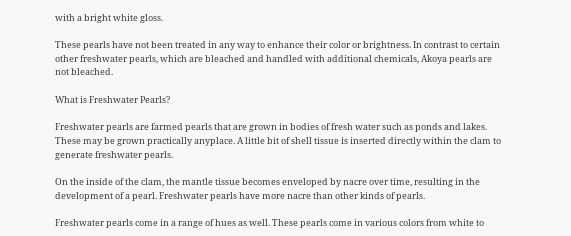with a bright white gloss.

These pearls have not been treated in any way to enhance their color or brightness. In contrast to certain other freshwater pearls, which are bleached and handled with additional chemicals, Akoya pearls are not bleached.

What is Freshwater Pearls?

Freshwater pearls are farmed pearls that are grown in bodies of fresh water such as ponds and lakes. These may be grown practically anyplace. A little bit of shell tissue is inserted directly within the clam to generate freshwater pearls.

On the inside of the clam, the mantle tissue becomes enveloped by nacre over time, resulting in the development of a pearl. Freshwater pearls have more nacre than other kinds of pearls.

Freshwater pearls come in a range of hues as well. These pearls come in various colors from white to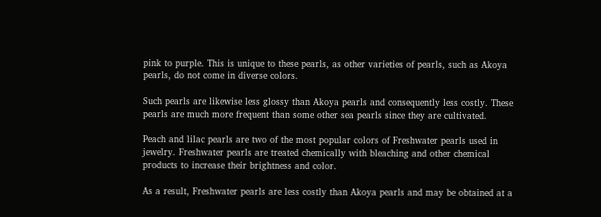pink to purple. This is unique to these pearls, as other varieties of pearls, such as Akoya pearls, do not come in diverse colors.

Such pearls are likewise less glossy than Akoya pearls and consequently less costly. These pearls are much more frequent than some other sea pearls since they are cultivated.

Peach and lilac pearls are two of the most popular colors of Freshwater pearls used in jewelry. Freshwater pearls are treated chemically with bleaching and other chemical products to increase their brightness and color.

As a result, Freshwater pearls are less costly than Akoya pearls and may be obtained at a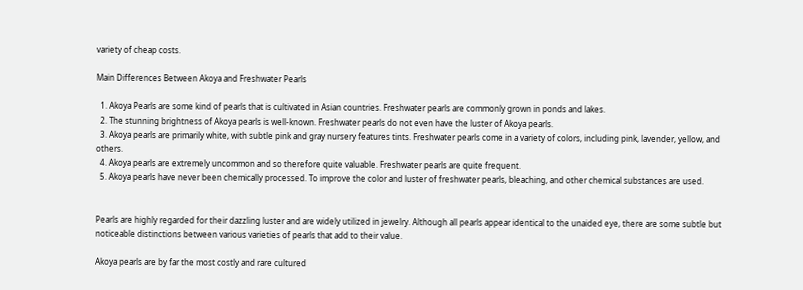variety of cheap costs.

Main Differences Between Akoya and Freshwater Pearls

  1. Akoya Pearls are some kind of pearls that is cultivated in Asian countries. Freshwater pearls are commonly grown in ponds and lakes.
  2. The stunning brightness of Akoya pearls is well-known. Freshwater pearls do not even have the luster of Akoya pearls.
  3. Akoya pearls are primarily white, with subtle pink and gray nursery features tints. Freshwater pearls come in a variety of colors, including pink, lavender, yellow, and others.
  4. Akoya pearls are extremely uncommon and so therefore quite valuable. Freshwater pearls are quite frequent.
  5. Akoya pearls have never been chemically processed. To improve the color and luster of freshwater pearls, bleaching, and other chemical substances are used.


Pearls are highly regarded for their dazzling luster and are widely utilized in jewelry. Although all pearls appear identical to the unaided eye, there are some subtle but noticeable distinctions between various varieties of pearls that add to their value.

Akoya pearls are by far the most costly and rare cultured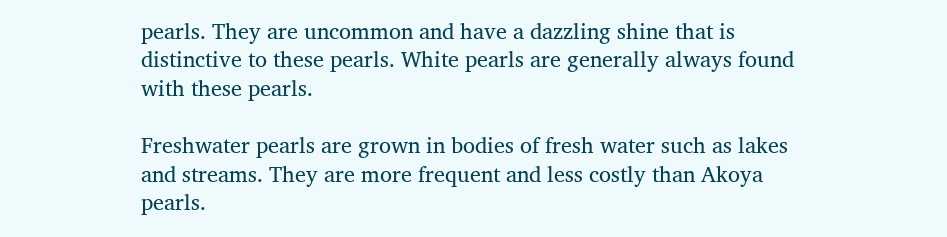pearls. They are uncommon and have a dazzling shine that is distinctive to these pearls. White pearls are generally always found with these pearls.

Freshwater pearls are grown in bodies of fresh water such as lakes and streams. They are more frequent and less costly than Akoya pearls.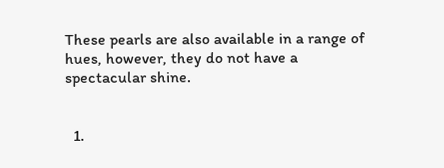These pearls are also available in a range of hues, however, they do not have a spectacular shine.


  1.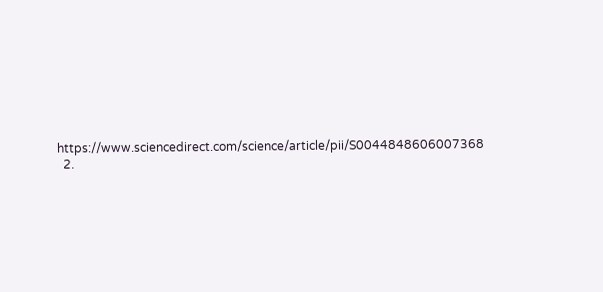https://www.sciencedirect.com/science/article/pii/S0044848606007368
  2.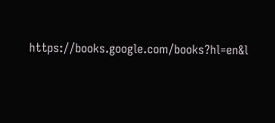https://books.google.com/books?hl=en&l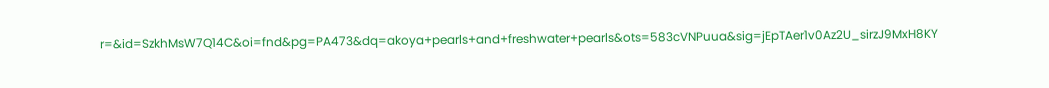r=&id=SzkhMsW7Q14C&oi=fnd&pg=PA473&dq=akoya+pearls+and+freshwater+pearls&ots=583cVNPuua&sig=jEpTAer1v0Az2U_sirzJ9MxH8KY